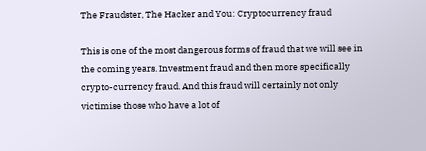The Fraudster, The Hacker and You: Cryptocurrency fraud

This is one of the most dangerous forms of fraud that we will see in the coming years. Investment fraud and then more specifically crypto-currency fraud. And this fraud will certainly not only victimise those who have a lot of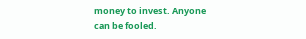money to invest. Anyone can be fooled.